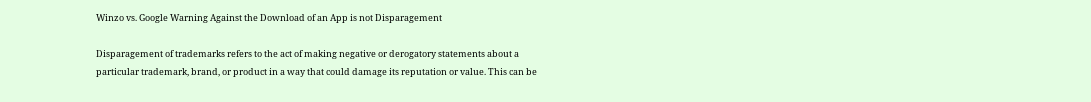Winzo vs. Google Warning Against the Download of an App is not Disparagement

Disparagement of trademarks refers to the act of making negative or derogatory statements about a particular trademark, brand, or product in a way that could damage its reputation or value. This can be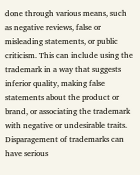done through various means, such as negative reviews, false or misleading statements, or public criticism. This can include using the trademark in a way that suggests inferior quality, making false statements about the product or brand, or associating the trademark with negative or undesirable traits. Disparagement of trademarks can have serious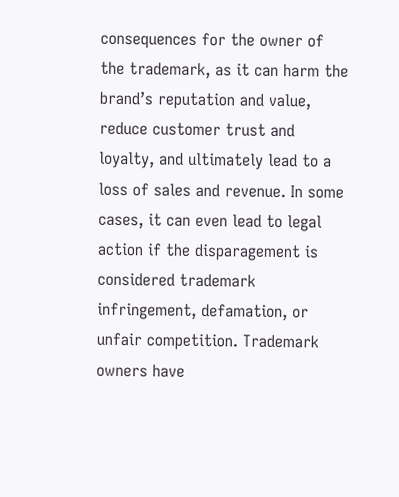consequences for the owner of the trademark, as it can harm the brand’s reputation and value, reduce customer trust and loyalty, and ultimately lead to a loss of sales and revenue. In some cases, it can even lead to legal action if the disparagement is considered trademark infringement, defamation, or unfair competition. Trademark owners have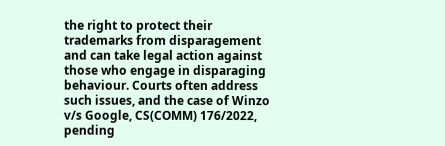the right to protect their trademarks from disparagement and can take legal action against those who engage in disparaging behaviour. Courts often address such issues, and the case of Winzo v/s Google, CS(COMM) 176/2022, pending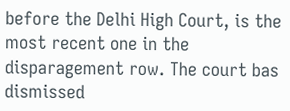before the Delhi High Court, is the most recent one in the disparagement row. The court bas dismissed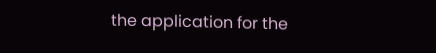the application for the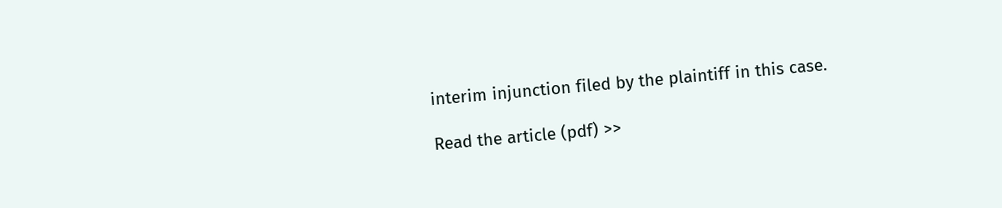interim injunction filed by the plaintiff in this case.

Read the article (pdf) >>